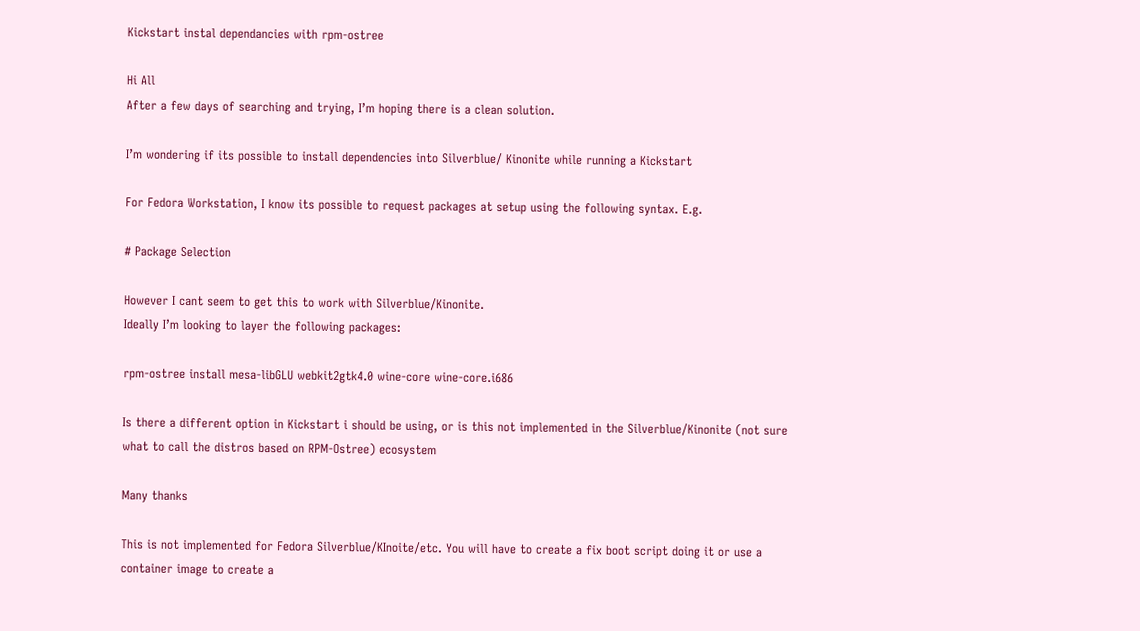Kickstart instal dependancies with rpm-ostree

Hi All
After a few days of searching and trying, I’m hoping there is a clean solution.

I’m wondering if its possible to install dependencies into Silverblue/ Kinonite while running a Kickstart

For Fedora Workstation, I know its possible to request packages at setup using the following syntax. E.g.

# Package Selection

However I cant seem to get this to work with Silverblue/Kinonite.
Ideally I’m looking to layer the following packages:

rpm-ostree install mesa-libGLU webkit2gtk4.0 wine-core wine-core.i686

Is there a different option in Kickstart i should be using, or is this not implemented in the Silverblue/Kinonite (not sure what to call the distros based on RPM-Ostree) ecosystem

Many thanks

This is not implemented for Fedora Silverblue/KInoite/etc. You will have to create a fix boot script doing it or use a container image to create a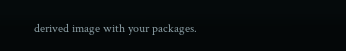derived image with your packages.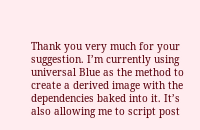Thank you very much for your suggestion. I’m currently using universal Blue as the method to create a derived image with the dependencies baked into it. It’s also allowing me to script post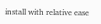install with relative ease